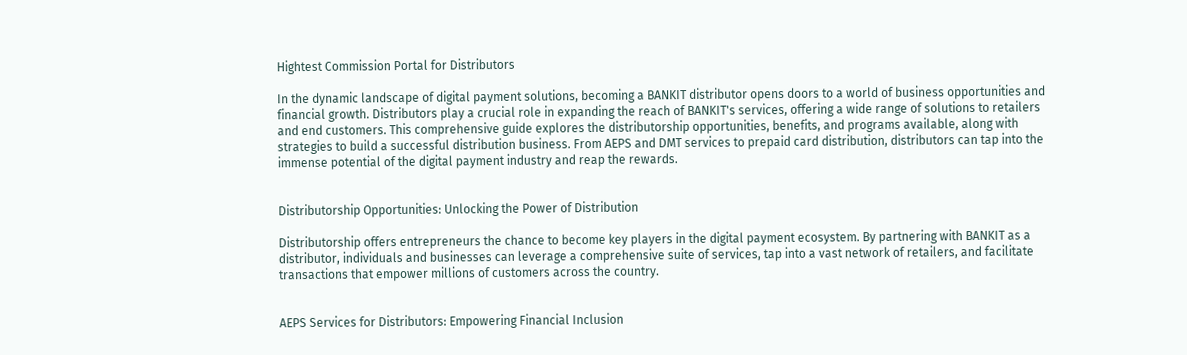Hightest Commission Portal for Distributors

In the dynamic landscape of digital payment solutions, becoming a BANKIT distributor opens doors to a world of business opportunities and financial growth. Distributors play a crucial role in expanding the reach of BANKIT's services, offering a wide range of solutions to retailers and end customers. This comprehensive guide explores the distributorship opportunities, benefits, and programs available, along with strategies to build a successful distribution business. From AEPS and DMT services to prepaid card distribution, distributors can tap into the immense potential of the digital payment industry and reap the rewards.


Distributorship Opportunities: Unlocking the Power of Distribution

Distributorship offers entrepreneurs the chance to become key players in the digital payment ecosystem. By partnering with BANKIT as a distributor, individuals and businesses can leverage a comprehensive suite of services, tap into a vast network of retailers, and facilitate transactions that empower millions of customers across the country.


AEPS Services for Distributors: Empowering Financial Inclusion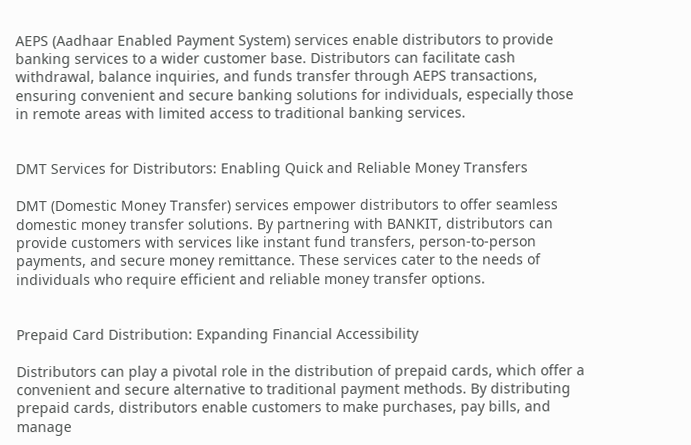AEPS (Aadhaar Enabled Payment System) services enable distributors to provide banking services to a wider customer base. Distributors can facilitate cash withdrawal, balance inquiries, and funds transfer through AEPS transactions, ensuring convenient and secure banking solutions for individuals, especially those in remote areas with limited access to traditional banking services.


DMT Services for Distributors: Enabling Quick and Reliable Money Transfers

DMT (Domestic Money Transfer) services empower distributors to offer seamless domestic money transfer solutions. By partnering with BANKIT, distributors can provide customers with services like instant fund transfers, person-to-person payments, and secure money remittance. These services cater to the needs of individuals who require efficient and reliable money transfer options.


Prepaid Card Distribution: Expanding Financial Accessibility

Distributors can play a pivotal role in the distribution of prepaid cards, which offer a convenient and secure alternative to traditional payment methods. By distributing prepaid cards, distributors enable customers to make purchases, pay bills, and manage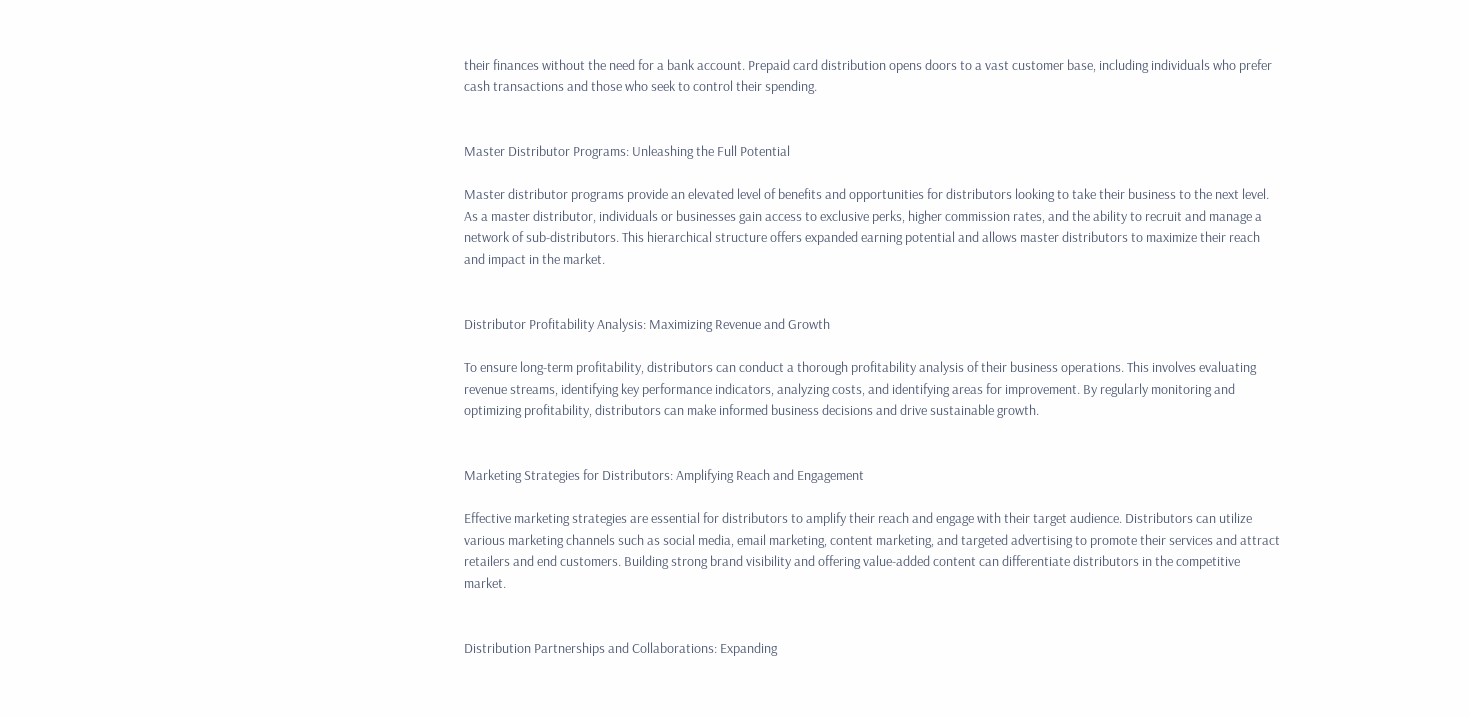their finances without the need for a bank account. Prepaid card distribution opens doors to a vast customer base, including individuals who prefer cash transactions and those who seek to control their spending.


Master Distributor Programs: Unleashing the Full Potential

Master distributor programs provide an elevated level of benefits and opportunities for distributors looking to take their business to the next level. As a master distributor, individuals or businesses gain access to exclusive perks, higher commission rates, and the ability to recruit and manage a network of sub-distributors. This hierarchical structure offers expanded earning potential and allows master distributors to maximize their reach and impact in the market.


Distributor Profitability Analysis: Maximizing Revenue and Growth

To ensure long-term profitability, distributors can conduct a thorough profitability analysis of their business operations. This involves evaluating revenue streams, identifying key performance indicators, analyzing costs, and identifying areas for improvement. By regularly monitoring and optimizing profitability, distributors can make informed business decisions and drive sustainable growth.


Marketing Strategies for Distributors: Amplifying Reach and Engagement

Effective marketing strategies are essential for distributors to amplify their reach and engage with their target audience. Distributors can utilize various marketing channels such as social media, email marketing, content marketing, and targeted advertising to promote their services and attract retailers and end customers. Building strong brand visibility and offering value-added content can differentiate distributors in the competitive market.


Distribution Partnerships and Collaborations: Expanding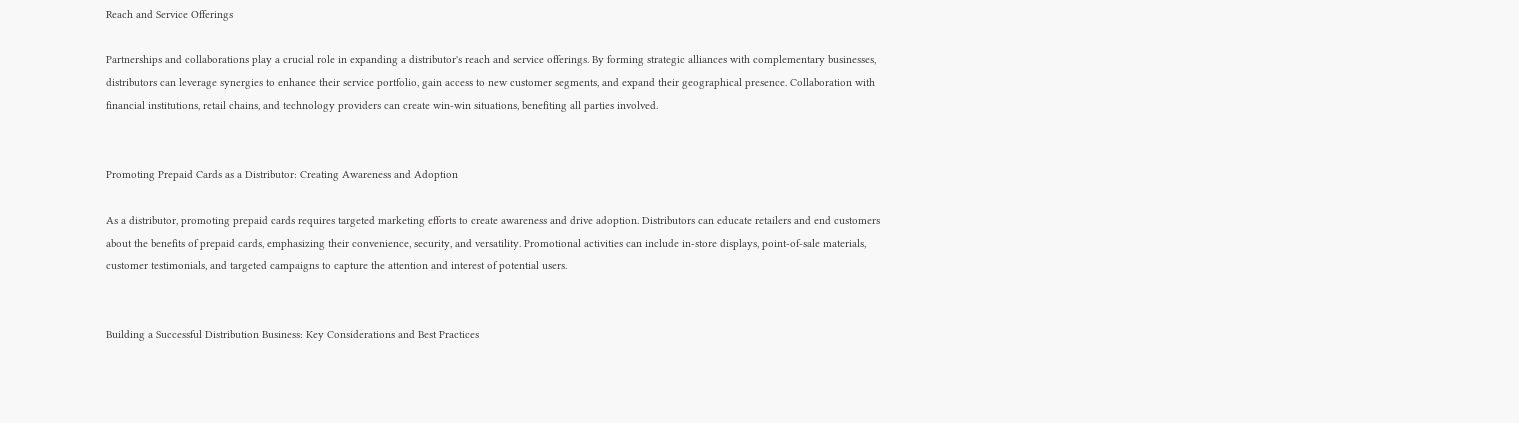Reach and Service Offerings

Partnerships and collaborations play a crucial role in expanding a distributor's reach and service offerings. By forming strategic alliances with complementary businesses, distributors can leverage synergies to enhance their service portfolio, gain access to new customer segments, and expand their geographical presence. Collaboration with financial institutions, retail chains, and technology providers can create win-win situations, benefiting all parties involved.


Promoting Prepaid Cards as a Distributor: Creating Awareness and Adoption

As a distributor, promoting prepaid cards requires targeted marketing efforts to create awareness and drive adoption. Distributors can educate retailers and end customers about the benefits of prepaid cards, emphasizing their convenience, security, and versatility. Promotional activities can include in-store displays, point-of-sale materials, customer testimonials, and targeted campaigns to capture the attention and interest of potential users.


Building a Successful Distribution Business: Key Considerations and Best Practices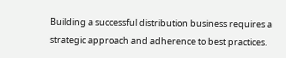Building a successful distribution business requires a strategic approach and adherence to best practices.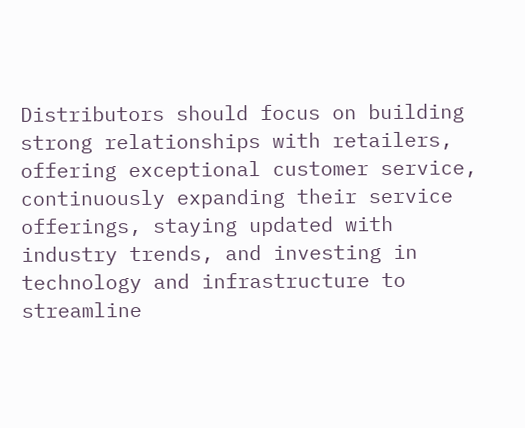Distributors should focus on building strong relationships with retailers, offering exceptional customer service, continuously expanding their service offerings, staying updated with industry trends, and investing in technology and infrastructure to streamline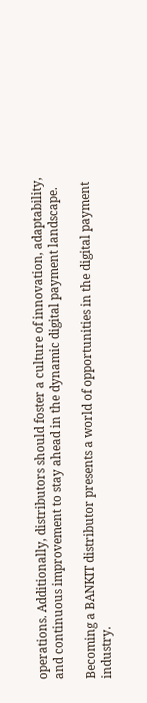operations. Additionally, distributors should foster a culture of innovation, adaptability, and continuous improvement to stay ahead in the dynamic digital payment landscape.

Becoming a BANKIT distributor presents a world of opportunities in the digital payment industry.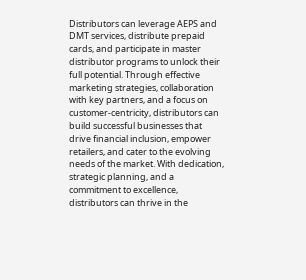Distributors can leverage AEPS and DMT services, distribute prepaid cards, and participate in master distributor programs to unlock their full potential. Through effective marketing strategies, collaboration with key partners, and a focus on customer-centricity, distributors can build successful businesses that drive financial inclusion, empower retailers, and cater to the evolving needs of the market. With dedication, strategic planning, and a commitment to excellence, distributors can thrive in the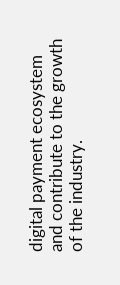digital payment ecosystem and contribute to the growth of the industry.